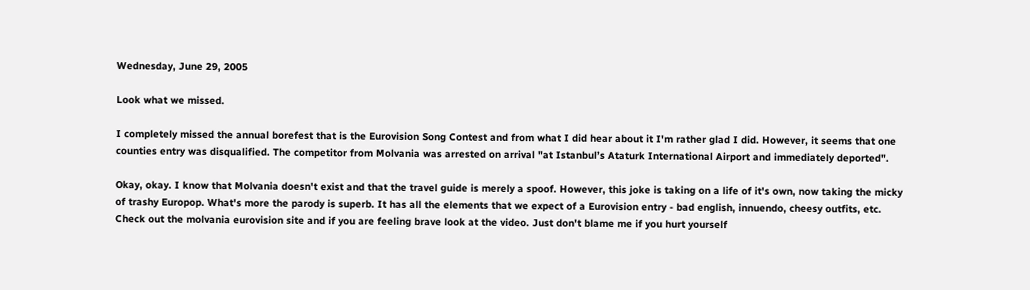Wednesday, June 29, 2005

Look what we missed.

I completely missed the annual borefest that is the Eurovision Song Contest and from what I did hear about it I'm rather glad I did. However, it seems that one counties entry was disqualified. The competitor from Molvania was arrested on arrival "at Istanbul’s Ataturk International Airport and immediately deported".

Okay, okay. I know that Molvania doesn't exist and that the travel guide is merely a spoof. However, this joke is taking on a life of it's own, now taking the micky of trashy Europop. What's more the parody is superb. It has all the elements that we expect of a Eurovision entry - bad english, innuendo, cheesy outfits, etc. Check out the molvania eurovision site and if you are feeling brave look at the video. Just don't blame me if you hurt yourself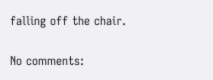falling off the chair.

No comments: